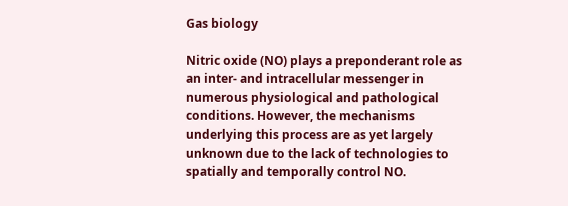Gas biology

Nitric oxide (NO) plays a preponderant role as an inter- and intracellular messenger in numerous physiological and pathological conditions. However, the mechanisms underlying this process are as yet largely unknown due to the lack of technologies to spatially and temporally control NO.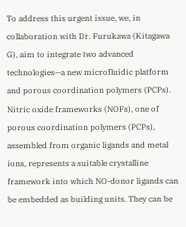To address this urgent issue, we, in collaboration with Dr. Furukawa (Kitagawa G), aim to integrate two advanced technologies—a new microfluidic platform and porous coordination polymers (PCPs). Nitric oxide frameworks (NOFs), one of porous coordination polymers (PCPs), assembled from organic ligands and metal ions, represents a suitable crystalline framework into which NO-donor ligands can be embedded as building units. They can be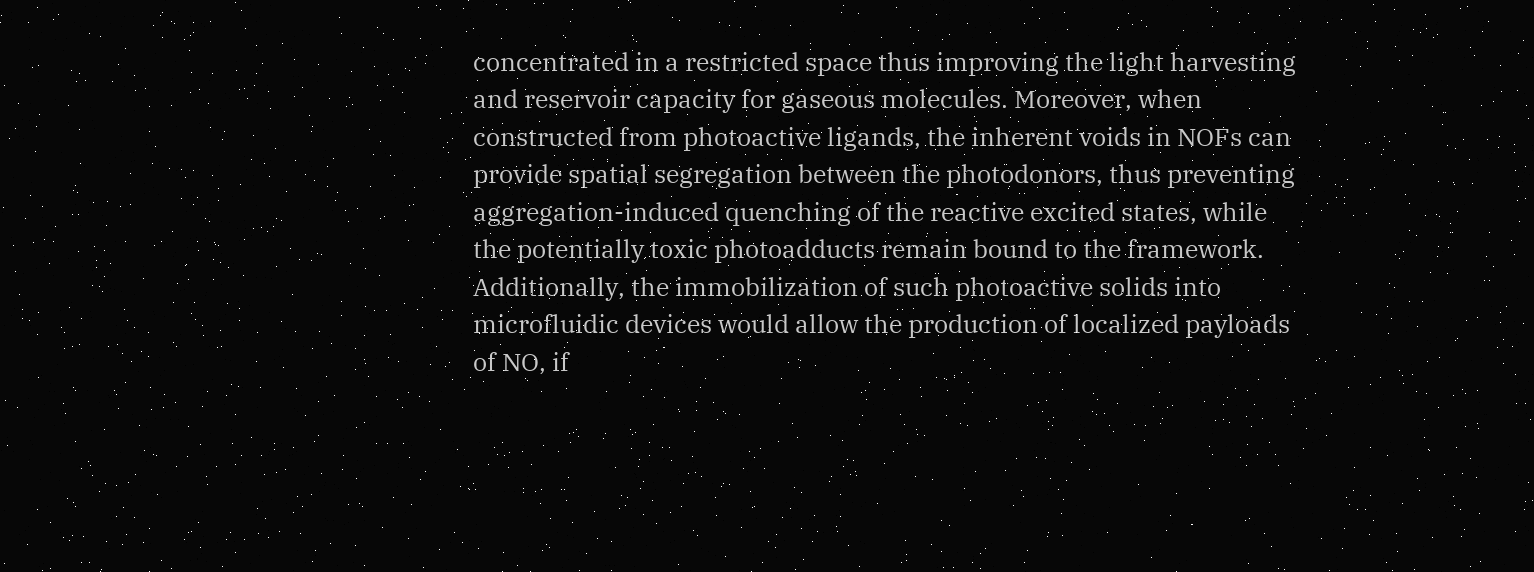concentrated in a restricted space thus improving the light harvesting and reservoir capacity for gaseous molecules. Moreover, when constructed from photoactive ligands, the inherent voids in NOFs can provide spatial segregation between the photodonors, thus preventing aggregation-induced quenching of the reactive excited states, while the potentially toxic photoadducts remain bound to the framework. Additionally, the immobilization of such photoactive solids into microfluidic devices would allow the production of localized payloads of NO, if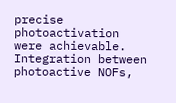precise photoactivation were achievable. Integration between photoactive NOFs,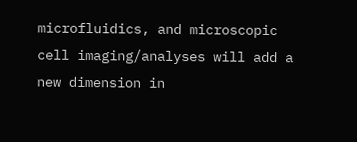microfluidics, and microscopic cell imaging/analyses will add a new dimension in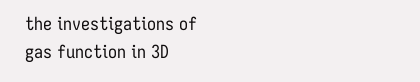the investigations of gas function in 3D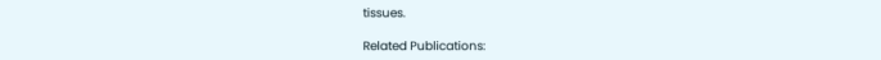tissues.

Related Publications: